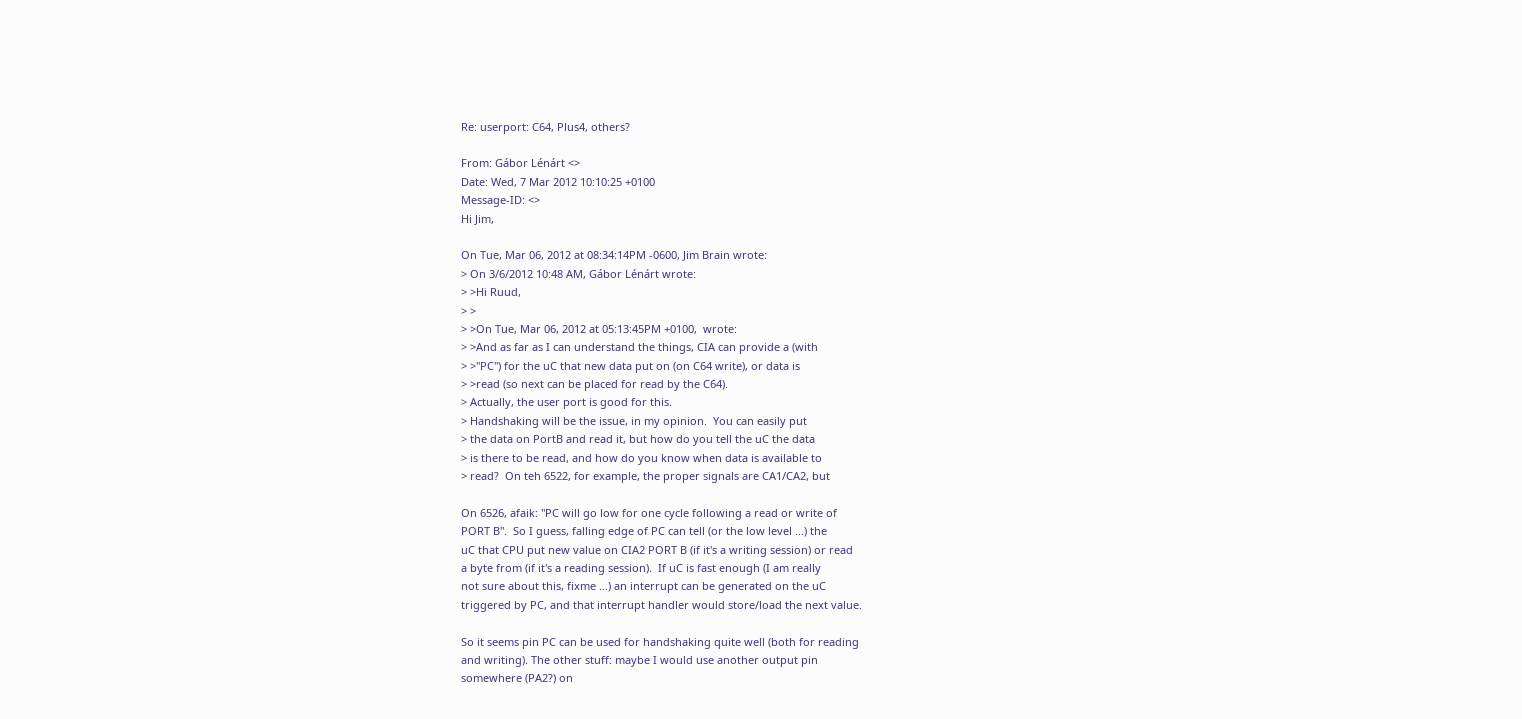Re: userport: C64, Plus4, others?

From: Gábor Lénárt <>
Date: Wed, 7 Mar 2012 10:10:25 +0100
Message-ID: <>
Hi Jim,

On Tue, Mar 06, 2012 at 08:34:14PM -0600, Jim Brain wrote:
> On 3/6/2012 10:48 AM, Gábor Lénárt wrote:
> >Hi Ruud,
> >
> >On Tue, Mar 06, 2012 at 05:13:45PM +0100,  wrote:
> >And as far as I can understand the things, CIA can provide a (with
> >"PC") for the uC that new data put on (on C64 write), or data is
> >read (so next can be placed for read by the C64).
> Actually, the user port is good for this.
> Handshaking will be the issue, in my opinion.  You can easily put
> the data on PortB and read it, but how do you tell the uC the data
> is there to be read, and how do you know when data is available to
> read?  On teh 6522, for example, the proper signals are CA1/CA2, but

On 6526, afaik: "PC will go low for one cycle following a read or write of
PORT B".  So I guess, falling edge of PC can tell (or the low level ...) the
uC that CPU put new value on CIA2 PORT B (if it's a writing session) or read
a byte from (if it's a reading session).  If uC is fast enough (I am really
not sure about this, fixme ...) an interrupt can be generated on the uC
triggered by PC, and that interrupt handler would store/load the next value.

So it seems pin PC can be used for handshaking quite well (both for reading
and writing). The other stuff: maybe I would use another output pin
somewhere (PA2?) on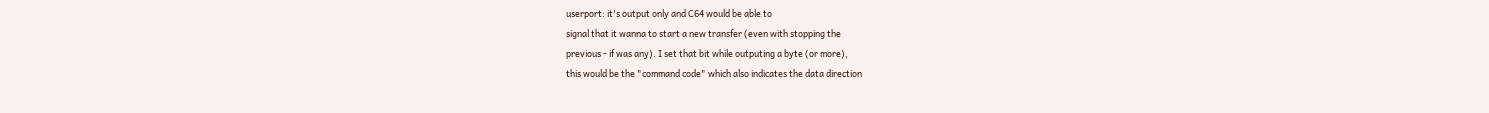userport: it's output only and C64 would be able to
signal that it wanna to start a new transfer (even with stopping the
previous - if was any). I set that bit while outputing a byte (or more),
this would be the "command code" which also indicates the data direction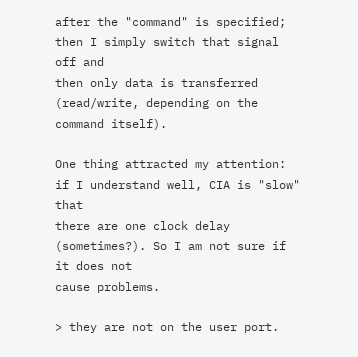after the "command" is specified; then I simply switch that signal off and
then only data is transferred (read/write, depending on the command itself).

One thing attracted my attention: if I understand well, CIA is "slow" that
there are one clock delay (sometimes?). So I am not sure if it does not
cause problems.

> they are not on the user port.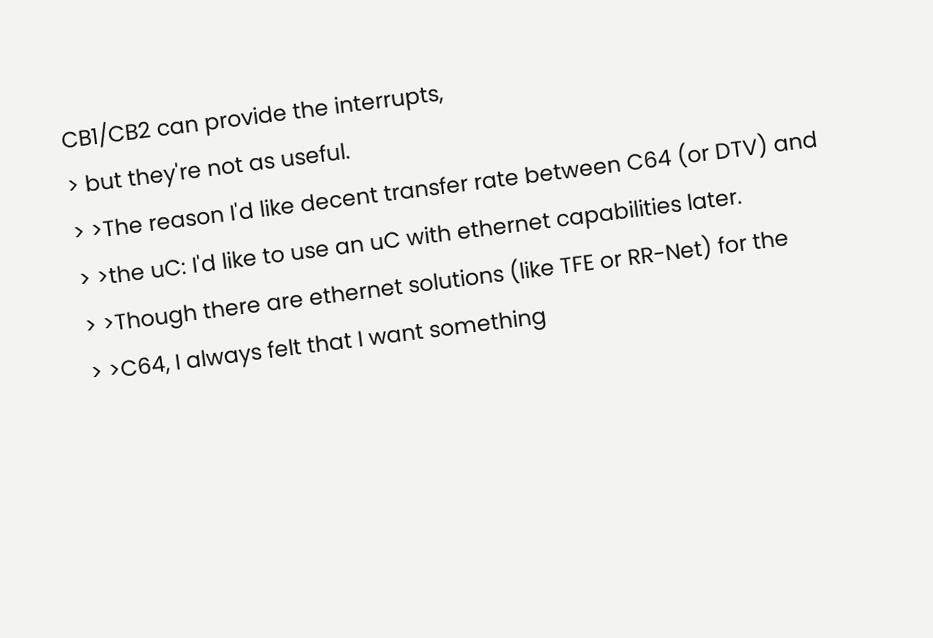CB1/CB2 can provide the interrupts,
> but they're not as useful.
> >The reason I'd like decent transfer rate between C64 (or DTV) and
> >the uC: I'd like to use an uC with ethernet capabilities later.
> >Though there are ethernet solutions (like TFE or RR-Net) for the
> >C64, I always felt that I want something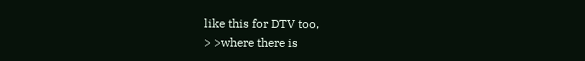like this for DTV too,
> >where there is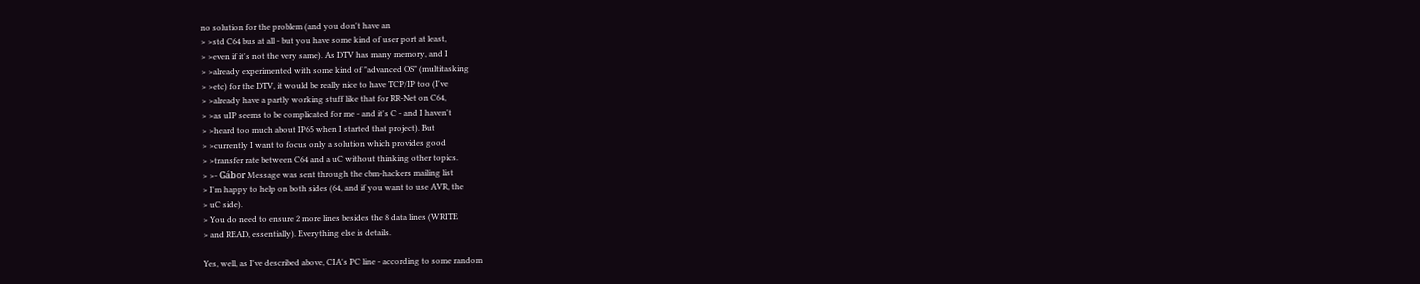no solution for the problem (and you don't have an
> >std C64 bus at all - but you have some kind of user port at least,
> >even if it's not the very same). As DTV has many memory, and I
> >already experimented with some kind of "advanced OS" (multitasking
> >etc) for the DTV, it would be really nice to have TCP/IP too (I've
> >already have a partly working stuff like that for RR-Net on C64,
> >as uIP seems to be complicated for me - and it's C - and I haven't
> >heard too much about IP65 when I started that project). But
> >currently I want to focus only a solution which provides good
> >transfer rate between C64 and a uC without thinking other topics.
> >- Gábor Message was sent through the cbm-hackers mailing list
> I'm happy to help on both sides (64, and if you want to use AVR, the
> uC side).
> You do need to ensure 2 more lines besides the 8 data lines (WRITE
> and READ, essentially). Everything else is details.

Yes, well, as I've described above, CIA's PC line - according to some random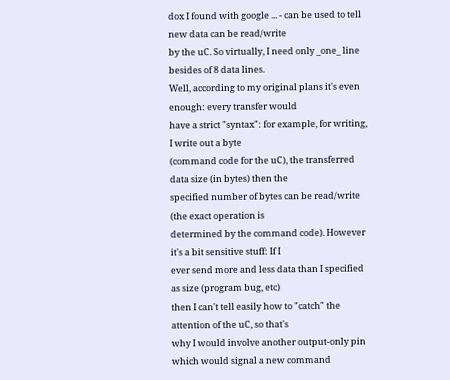dox I found with google ... - can be used to tell new data can be read/write
by the uC. So virtually, I need only _one_ line besides of 8 data lines.
Well, according to my original plans it's even enough: every transfer would
have a strict "syntax": for example, for writing, I write out a byte
(command code for the uC), the transferred data size (in bytes) then the
specified number of bytes can be read/write (the exact operation is
determined by the command code). However it's a bit sensitive stuff: If I
ever send more and less data than I specified as size (program bug, etc)
then I can't tell easily how to "catch" the attention of the uC, so that's
why I would involve another output-only pin which would signal a new command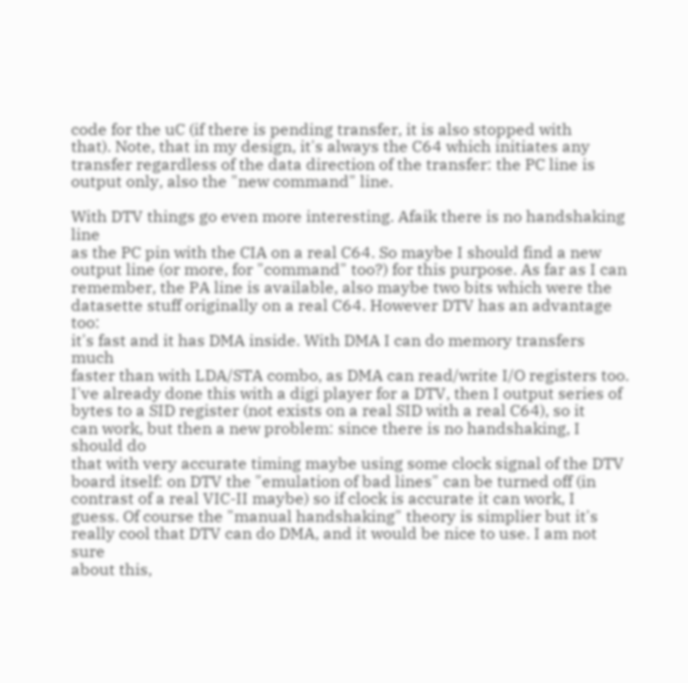code for the uC (if there is pending transfer, it is also stopped with
that). Note, that in my design, it's always the C64 which initiates any
transfer regardless of the data direction of the transfer: the PC line is
output only, also the "new command" line.

With DTV things go even more interesting. Afaik there is no handshaking line
as the PC pin with the CIA on a real C64. So maybe I should find a new
output line (or more, for "command" too?) for this purpose. As far as I can
remember, the PA line is available, also maybe two bits which were the
datasette stuff originally on a real C64. However DTV has an advantage too:
it's fast and it has DMA inside. With DMA I can do memory transfers much
faster than with LDA/STA combo, as DMA can read/write I/O registers too.
I've already done this with a digi player for a DTV, then I output series of
bytes to a SID register (not exists on a real SID with a real C64), so it
can work, but then a new problem: since there is no handshaking, I should do
that with very accurate timing maybe using some clock signal of the DTV
board itself: on DTV the "emulation of bad lines" can be turned off (in
contrast of a real VIC-II maybe) so if clock is accurate it can work, I
guess. Of course the "manual handshaking" theory is simplier but it's
really cool that DTV can do DMA, and it would be nice to use. I am not sure
about this,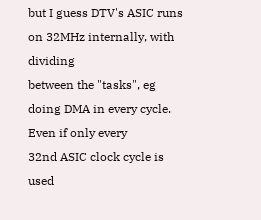but I guess DTV's ASIC runs on 32MHz internally, with dividing
between the "tasks", eg doing DMA in every cycle. Even if only every
32nd ASIC clock cycle is used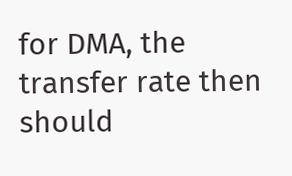for DMA, the transfer rate then should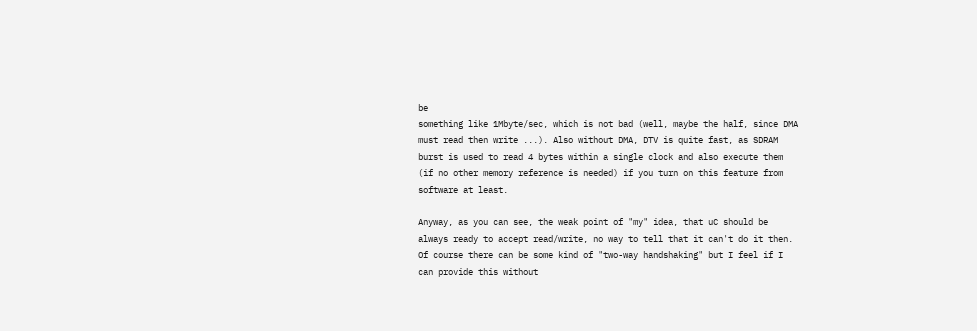be
something like 1Mbyte/sec, which is not bad (well, maybe the half, since DMA
must read then write ...). Also without DMA, DTV is quite fast, as SDRAM
burst is used to read 4 bytes within a single clock and also execute them
(if no other memory reference is needed) if you turn on this feature from
software at least.

Anyway, as you can see, the weak point of "my" idea, that uC should be
always ready to accept read/write, no way to tell that it can't do it then.
Of course there can be some kind of "two-way handshaking" but I feel if I
can provide this without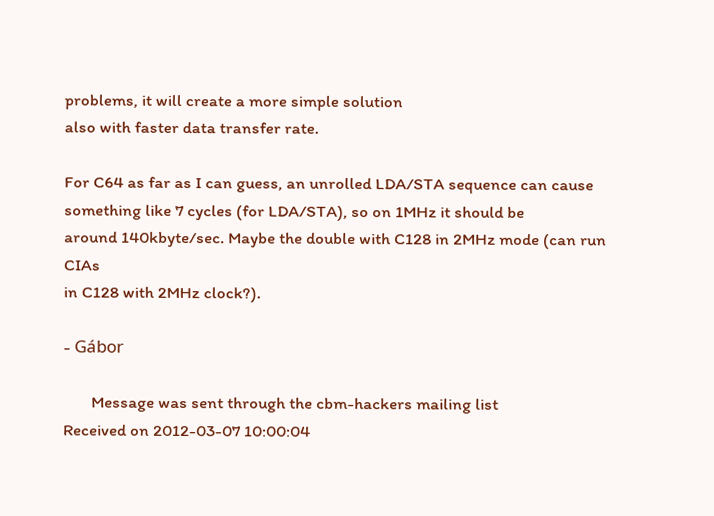problems, it will create a more simple solution
also with faster data transfer rate.

For C64 as far as I can guess, an unrolled LDA/STA sequence can cause
something like 7 cycles (for LDA/STA), so on 1MHz it should be
around 140kbyte/sec. Maybe the double with C128 in 2MHz mode (can run CIAs
in C128 with 2MHz clock?).

- Gábor

       Message was sent through the cbm-hackers mailing list
Received on 2012-03-07 10:00:04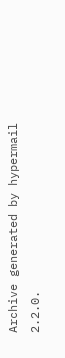Archive generated by hypermail 2.2.0.